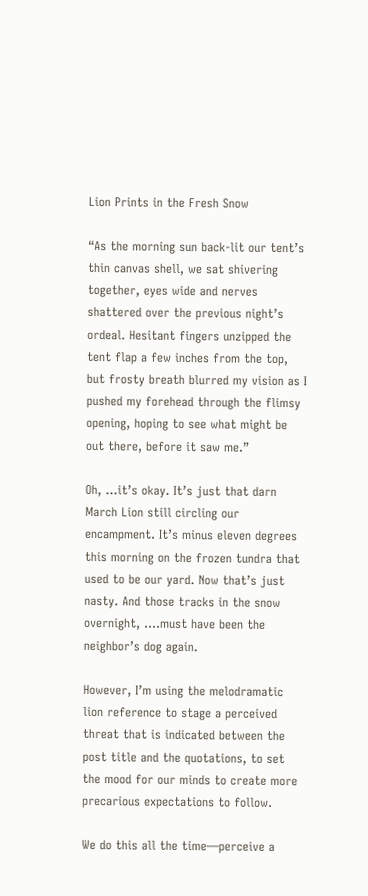Lion Prints in the Fresh Snow

“As the morning sun back-lit our tent’s thin canvas shell, we sat shivering together, eyes wide and nerves shattered over the previous night’s ordeal. Hesitant fingers unzipped the tent flap a few inches from the top, but frosty breath blurred my vision as I pushed my forehead through the flimsy opening, hoping to see what might be out there, before it saw me.”

Oh, …it’s okay. It’s just that darn March Lion still circling our encampment. It’s minus eleven degrees this morning on the frozen tundra that used to be our yard. Now that’s just nasty. And those tracks in the snow overnight, ….must have been the neighbor’s dog again.

However, I’m using the melodramatic lion reference to stage a perceived threat that is indicated between the post title and the quotations, to set the mood for our minds to create more precarious expectations to follow.

We do this all the time—perceive a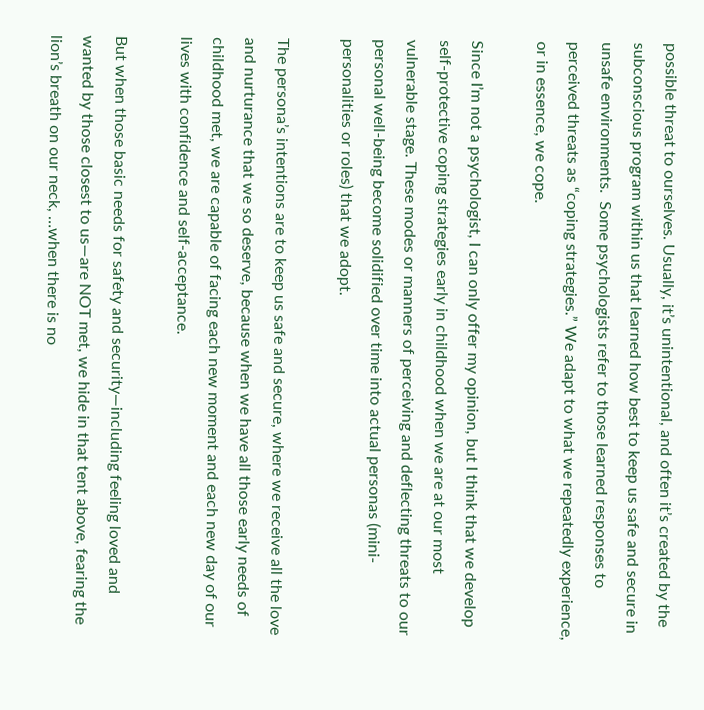possible threat to ourselves. Usually, it’s unintentional, and often it’s created by the subconscious program within us that learned how best to keep us safe and secure in unsafe environments.  Some psychologists refer to those learned responses to perceived threats as “coping strategies.” We adapt to what we repeatedly experience, or in essence, we cope.

Since I’m not a psychologist, I can only offer my opinion, but I think that we develop self-protective coping strategies early in childhood when we are at our most vulnerable stage. These modes or manners of perceiving and deflecting threats to our personal well-being become solidified over time into actual personas (mini-personalities or roles) that we adopt.

The persona’s intentions are to keep us safe and secure, where we receive all the love and nurturance that we so deserve, because when we have all those early needs of childhood met, we are capable of facing each new moment and each new day of our lives with confidence and self-acceptance.

But when those basic needs for safety and security—including feeling loved and wanted by those closest to us—are NOT met, we hide in that tent above, fearing the lion’s breath on our neck, …when there is no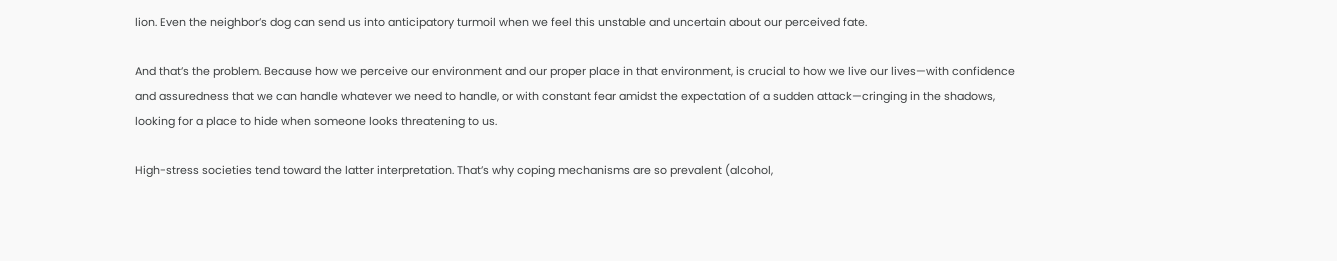lion. Even the neighbor’s dog can send us into anticipatory turmoil when we feel this unstable and uncertain about our perceived fate.

And that’s the problem. Because how we perceive our environment and our proper place in that environment, is crucial to how we live our lives—with confidence and assuredness that we can handle whatever we need to handle, or with constant fear amidst the expectation of a sudden attack—cringing in the shadows, looking for a place to hide when someone looks threatening to us.

High-stress societies tend toward the latter interpretation. That’s why coping mechanisms are so prevalent (alcohol,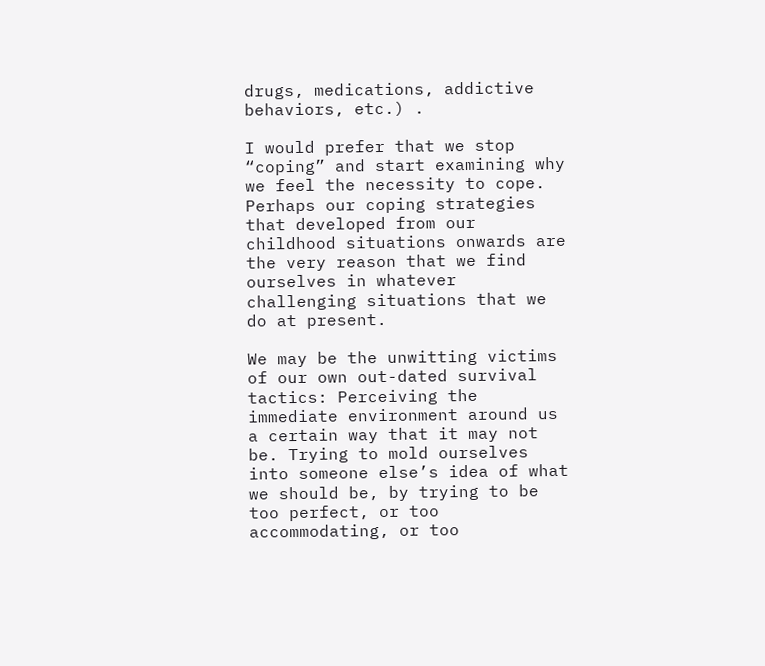drugs, medications, addictive behaviors, etc.) .

I would prefer that we stop “coping” and start examining why we feel the necessity to cope. Perhaps our coping strategies that developed from our childhood situations onwards are the very reason that we find ourselves in whatever challenging situations that we do at present.

We may be the unwitting victims of our own out-dated survival tactics: Perceiving the immediate environment around us a certain way that it may not be. Trying to mold ourselves into someone else’s idea of what we should be, by trying to be too perfect, or too accommodating, or too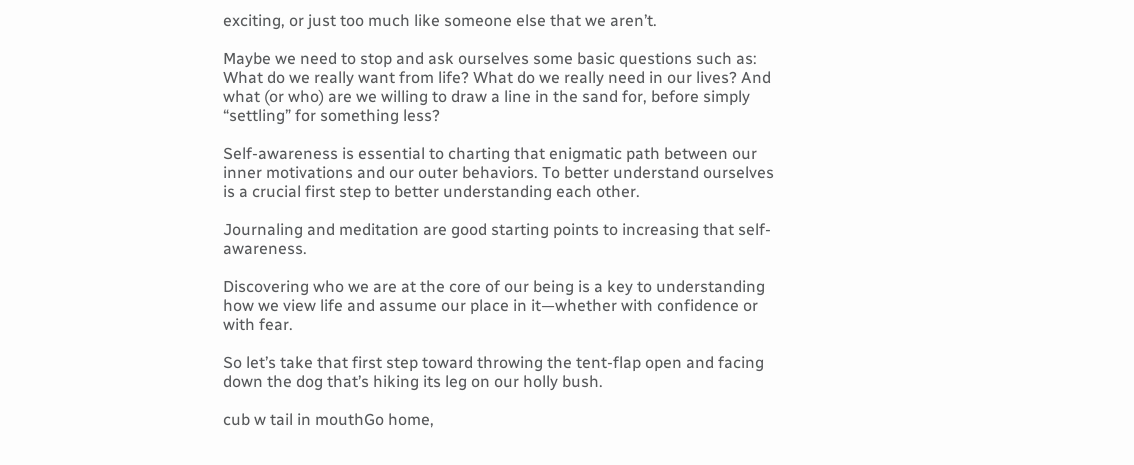exciting, or just too much like someone else that we aren’t.

Maybe we need to stop and ask ourselves some basic questions such as: What do we really want from life? What do we really need in our lives? And what (or who) are we willing to draw a line in the sand for, before simply “settling” for something less?

Self-awareness is essential to charting that enigmatic path between our inner motivations and our outer behaviors. To better understand ourselves is a crucial first step to better understanding each other.

Journaling and meditation are good starting points to increasing that self-awareness.

Discovering who we are at the core of our being is a key to understanding how we view life and assume our place in it—whether with confidence or with fear.

So let’s take that first step toward throwing the tent-flap open and facing down the dog that’s hiking its leg on our holly bush.

cub w tail in mouthGo home,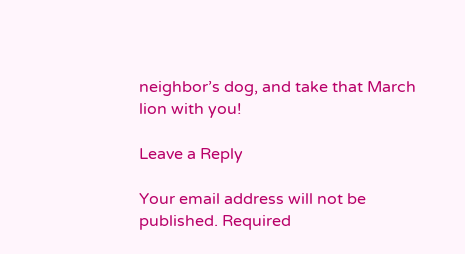neighbor’s dog, and take that March lion with you!

Leave a Reply

Your email address will not be published. Required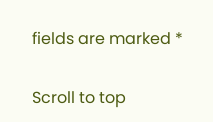fields are marked *

Scroll to top